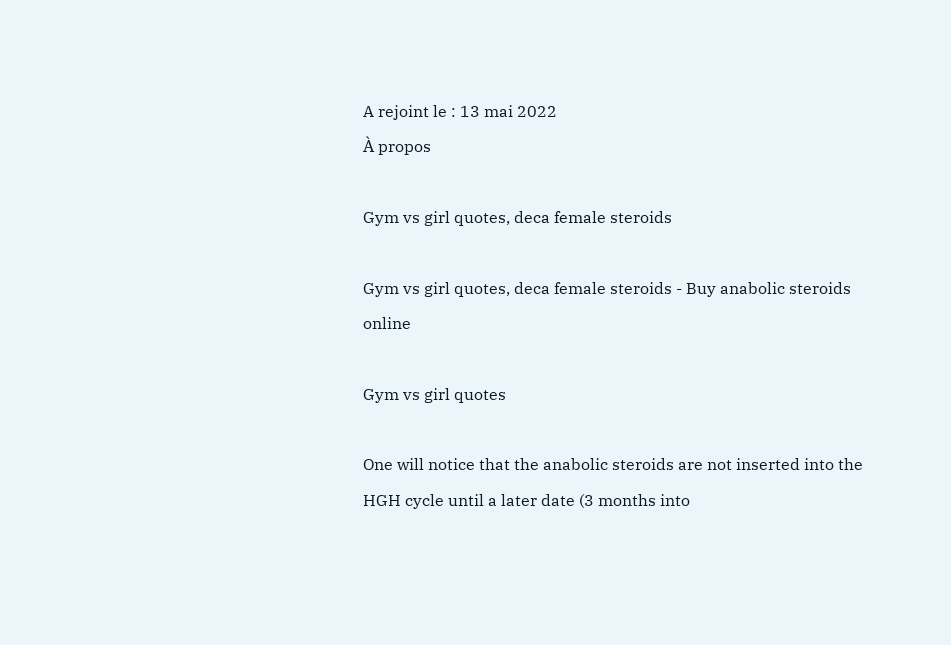A rejoint le : 13 mai 2022
À propos

Gym vs girl quotes, deca female steroids

Gym vs girl quotes, deca female steroids - Buy anabolic steroids online

Gym vs girl quotes

One will notice that the anabolic steroids are not inserted into the HGH cycle until a later date (3 months into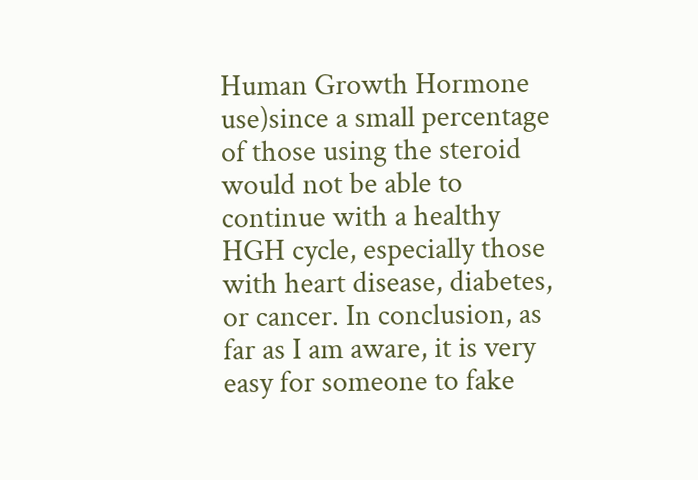Human Growth Hormone use)since a small percentage of those using the steroid would not be able to continue with a healthy HGH cycle, especially those with heart disease, diabetes, or cancer. In conclusion, as far as I am aware, it is very easy for someone to fake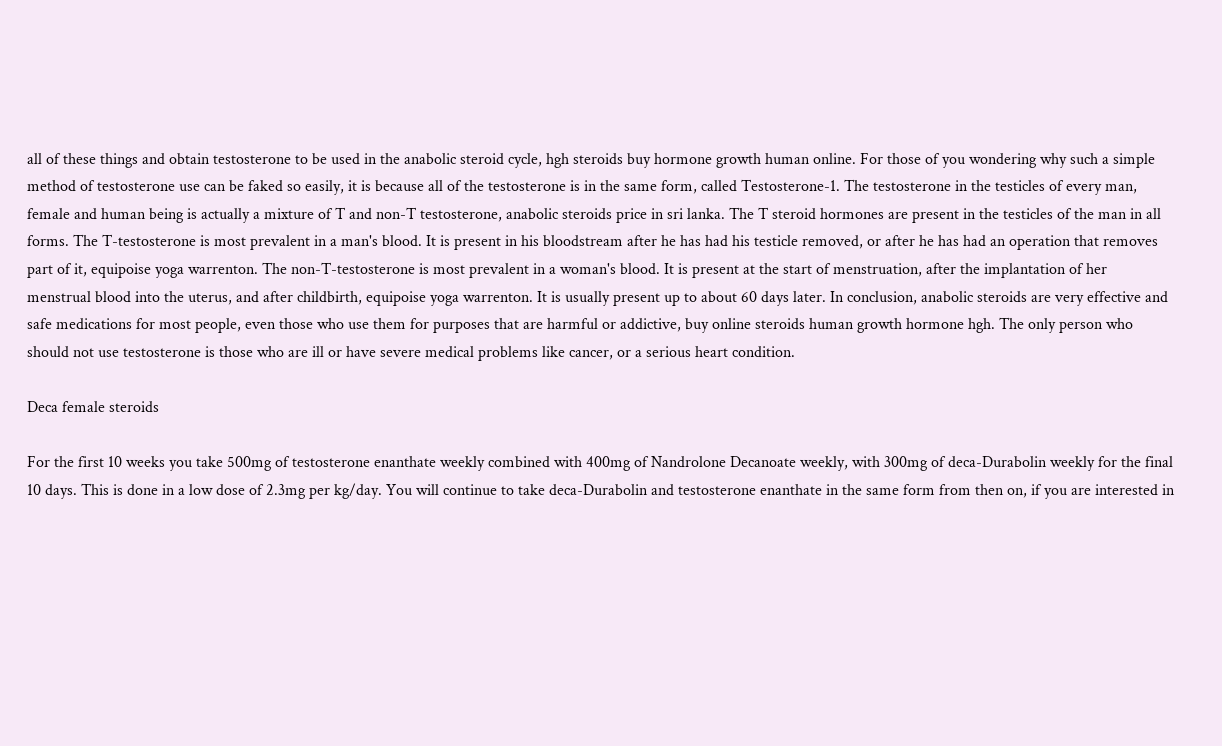all of these things and obtain testosterone to be used in the anabolic steroid cycle, hgh steroids buy hormone growth human online. For those of you wondering why such a simple method of testosterone use can be faked so easily, it is because all of the testosterone is in the same form, called Testosterone-1. The testosterone in the testicles of every man, female and human being is actually a mixture of T and non-T testosterone, anabolic steroids price in sri lanka. The T steroid hormones are present in the testicles of the man in all forms. The T-testosterone is most prevalent in a man's blood. It is present in his bloodstream after he has had his testicle removed, or after he has had an operation that removes part of it, equipoise yoga warrenton. The non-T-testosterone is most prevalent in a woman's blood. It is present at the start of menstruation, after the implantation of her menstrual blood into the uterus, and after childbirth, equipoise yoga warrenton. It is usually present up to about 60 days later. In conclusion, anabolic steroids are very effective and safe medications for most people, even those who use them for purposes that are harmful or addictive, buy online steroids human growth hormone hgh. The only person who should not use testosterone is those who are ill or have severe medical problems like cancer, or a serious heart condition.

Deca female steroids

For the first 10 weeks you take 500mg of testosterone enanthate weekly combined with 400mg of Nandrolone Decanoate weekly, with 300mg of deca-Durabolin weekly for the final 10 days. This is done in a low dose of 2.3mg per kg/day. You will continue to take deca-Durabolin and testosterone enanthate in the same form from then on, if you are interested in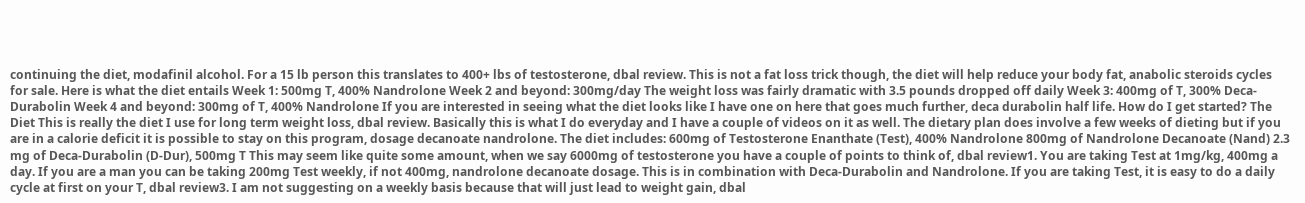continuing the diet, modafinil alcohol. For a 15 lb person this translates to 400+ lbs of testosterone, dbal review. This is not a fat loss trick though, the diet will help reduce your body fat, anabolic steroids cycles for sale. Here is what the diet entails Week 1: 500mg T, 400% Nandrolone Week 2 and beyond: 300mg/day The weight loss was fairly dramatic with 3.5 pounds dropped off daily Week 3: 400mg of T, 300% Deca-Durabolin Week 4 and beyond: 300mg of T, 400% Nandrolone If you are interested in seeing what the diet looks like I have one on here that goes much further, deca durabolin half life. How do I get started? The Diet This is really the diet I use for long term weight loss, dbal review. Basically this is what I do everyday and I have a couple of videos on it as well. The dietary plan does involve a few weeks of dieting but if you are in a calorie deficit it is possible to stay on this program, dosage decanoate nandrolone. The diet includes: 600mg of Testosterone Enanthate (Test), 400% Nandrolone 800mg of Nandrolone Decanoate (Nand) 2.3 mg of Deca-Durabolin (D-Dur), 500mg T This may seem like quite some amount, when we say 6000mg of testosterone you have a couple of points to think of, dbal review1. You are taking Test at 1mg/kg, 400mg a day. If you are a man you can be taking 200mg Test weekly, if not 400mg, nandrolone decanoate dosage. This is in combination with Deca-Durabolin and Nandrolone. If you are taking Test, it is easy to do a daily cycle at first on your T, dbal review3. I am not suggesting on a weekly basis because that will just lead to weight gain, dbal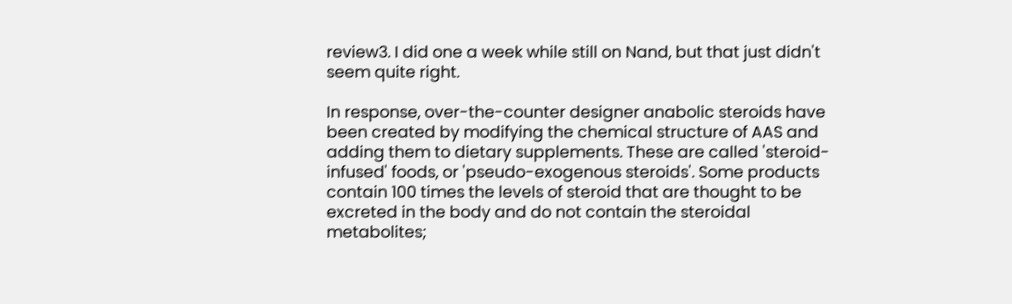review3. I did one a week while still on Nand, but that just didn't seem quite right.

In response, over-the-counter designer anabolic steroids have been created by modifying the chemical structure of AAS and adding them to dietary supplements. These are called 'steroid-infused' foods, or 'pseudo-exogenous steroids'. Some products contain 100 times the levels of steroid that are thought to be excreted in the body and do not contain the steroidal metabolites;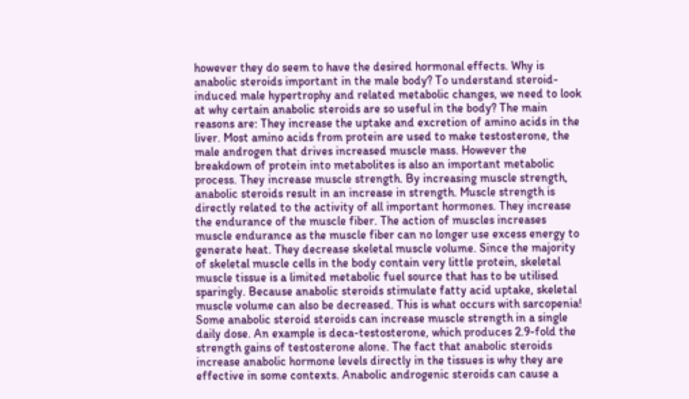however they do seem to have the desired hormonal effects. Why is anabolic steroids important in the male body? To understand steroid-induced male hypertrophy and related metabolic changes, we need to look at why certain anabolic steroids are so useful in the body? The main reasons are: They increase the uptake and excretion of amino acids in the liver. Most amino acids from protein are used to make testosterone, the male androgen that drives increased muscle mass. However the breakdown of protein into metabolites is also an important metabolic process. They increase muscle strength. By increasing muscle strength, anabolic steroids result in an increase in strength. Muscle strength is directly related to the activity of all important hormones. They increase the endurance of the muscle fiber. The action of muscles increases muscle endurance as the muscle fiber can no longer use excess energy to generate heat. They decrease skeletal muscle volume. Since the majority of skeletal muscle cells in the body contain very little protein, skeletal muscle tissue is a limited metabolic fuel source that has to be utilised sparingly. Because anabolic steroids stimulate fatty acid uptake, skeletal muscle volume can also be decreased. This is what occurs with sarcopenia! Some anabolic steroid steroids can increase muscle strength in a single daily dose. An example is deca-testosterone, which produces 2.9-fold the strength gains of testosterone alone. The fact that anabolic steroids increase anabolic hormone levels directly in the tissues is why they are effective in some contexts. Anabolic androgenic steroids can cause a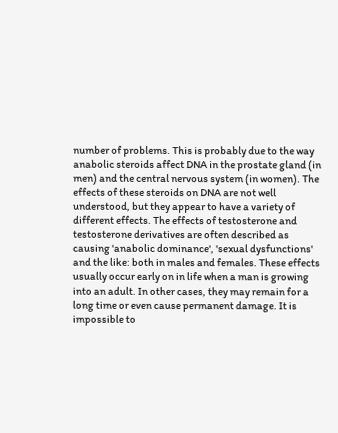number of problems. This is probably due to the way anabolic steroids affect DNA in the prostate gland (in men) and the central nervous system (in women). The effects of these steroids on DNA are not well understood, but they appear to have a variety of different effects. The effects of testosterone and testosterone derivatives are often described as causing 'anabolic dominance', 'sexual dysfunctions' and the like: both in males and females. These effects usually occur early on in life when a man is growing into an adult. In other cases, they may remain for a long time or even cause permanent damage. It is impossible to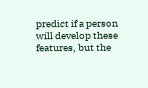predict if a person will develop these features, but the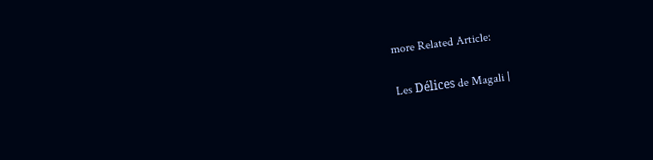more Related Article:

Les Délices de Magali |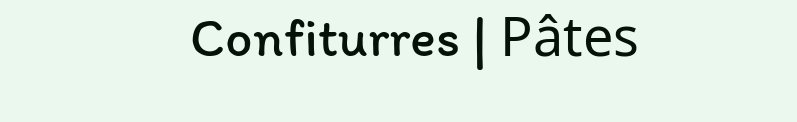Confiturres | Pâtes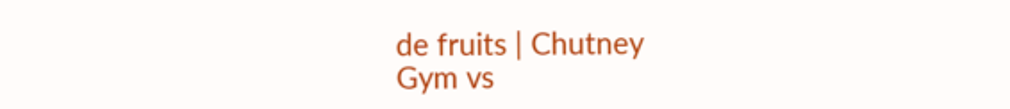de fruits | Chutney
Gym vs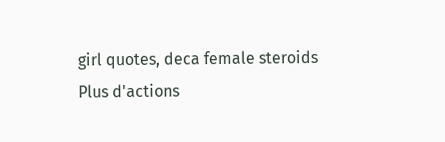girl quotes, deca female steroids
Plus d'actions